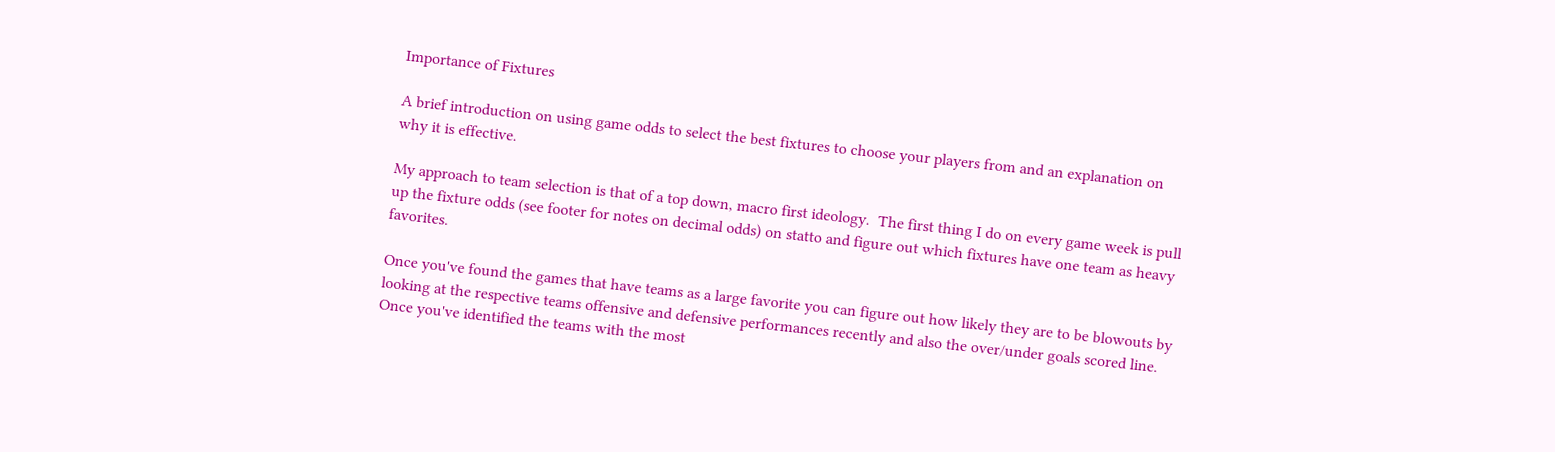Importance of Fixtures

A brief introduction on using game odds to select the best fixtures to choose your players from and an explanation on why it is effective.

My approach to team selection is that of a top down, macro first ideology.  The first thing I do on every game week is pull up the fixture odds (see footer for notes on decimal odds) on statto and figure out which fixtures have one team as heavy favorites.

Once you've found the games that have teams as a large favorite you can figure out how likely they are to be blowouts by looking at the respective teams offensive and defensive performances recently and also the over/under goals scored line.  Once you've identified the teams with the most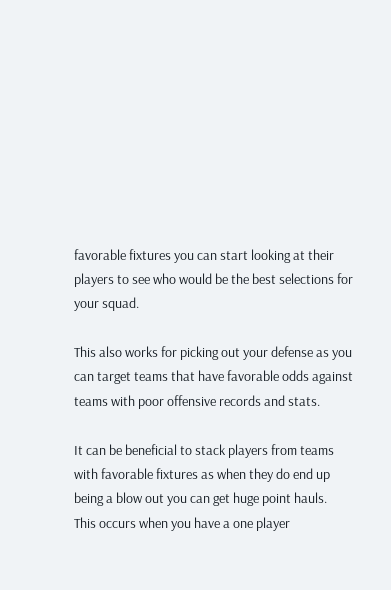favorable fixtures you can start looking at their players to see who would be the best selections for your squad.

This also works for picking out your defense as you can target teams that have favorable odds against teams with poor offensive records and stats.

It can be beneficial to stack players from teams with favorable fixtures as when they do end up being a blow out you can get huge point hauls.  This occurs when you have a one player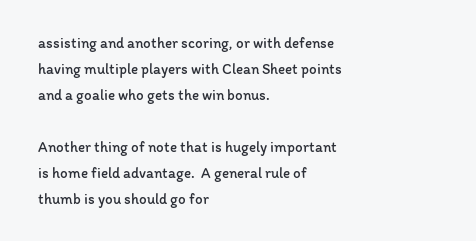assisting and another scoring, or with defense having multiple players with Clean Sheet points and a goalie who gets the win bonus.

Another thing of note that is hugely important is home field advantage.  A general rule of thumb is you should go for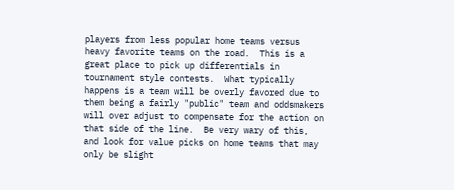players from less popular home teams versus heavy favorite teams on the road.  This is a great place to pick up differentials in tournament style contests.  What typically happens is a team will be overly favored due to them being a fairly "public" team and oddsmakers will over adjust to compensate for the action on that side of the line.  Be very wary of this, and look for value picks on home teams that may only be slight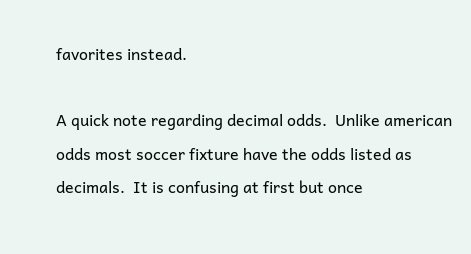favorites instead.

A quick note regarding decimal odds.  Unlike american odds most soccer fixture have the odds listed as decimals.  It is confusing at first but once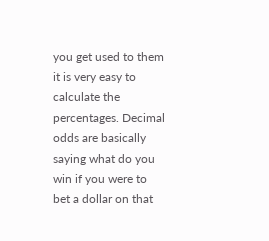you get used to them it is very easy to calculate the percentages. Decimal odds are basically saying what do you win if you were to bet a dollar on that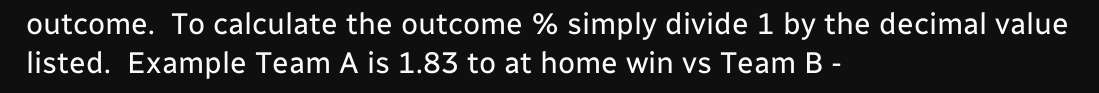outcome.  To calculate the outcome % simply divide 1 by the decimal value listed.  Example Team A is 1.83 to at home win vs Team B -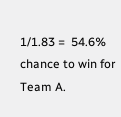1/1.83 =  54.6% chance to win for Team A.